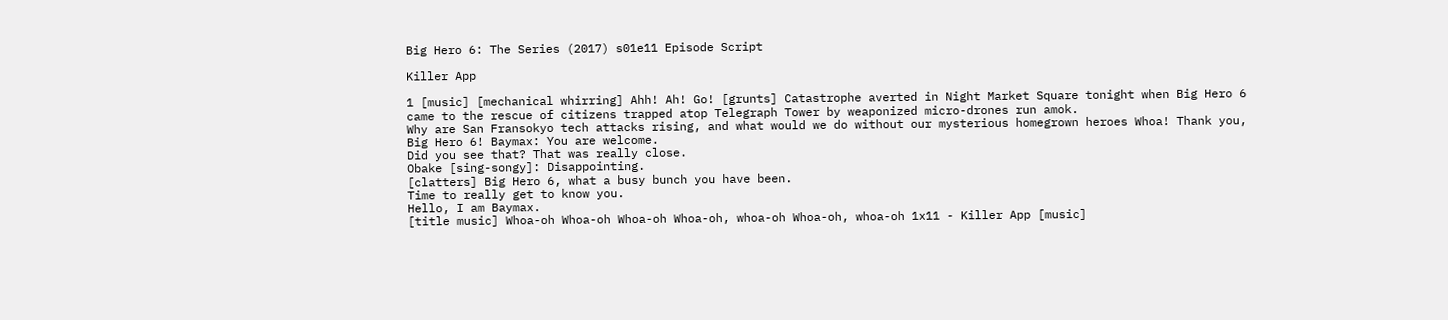Big Hero 6: The Series (2017) s01e11 Episode Script

Killer App

1 [music] [mechanical whirring] Ahh! Ah! Go! [grunts] Catastrophe averted in Night Market Square tonight when Big Hero 6 came to the rescue of citizens trapped atop Telegraph Tower by weaponized micro-drones run amok.
Why are San Fransokyo tech attacks rising, and what would we do without our mysterious homegrown heroes Whoa! Thank you, Big Hero 6! Baymax: You are welcome.
Did you see that? That was really close.
Obake [sing-songy]: Disappointing.
[clatters] Big Hero 6, what a busy bunch you have been.
Time to really get to know you.
Hello, I am Baymax.
[title music] Whoa-oh Whoa-oh Whoa-oh Whoa-oh, whoa-oh Whoa-oh, whoa-oh 1x11 - Killer App [music]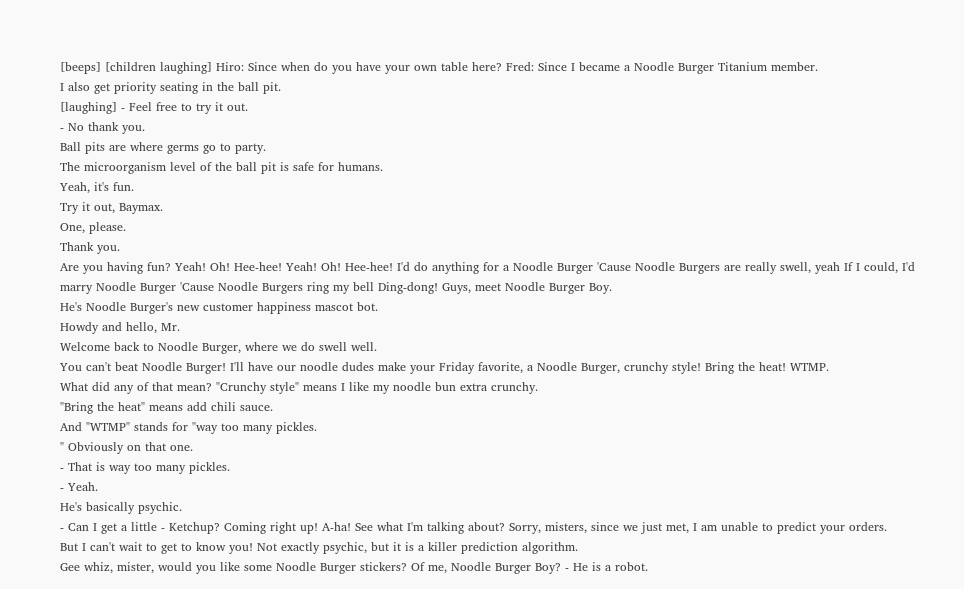[beeps] [children laughing] Hiro: Since when do you have your own table here? Fred: Since I became a Noodle Burger Titanium member.
I also get priority seating in the ball pit.
[laughing] - Feel free to try it out.
- No thank you.
Ball pits are where germs go to party.
The microorganism level of the ball pit is safe for humans.
Yeah, it's fun.
Try it out, Baymax.
One, please.
Thank you.
Are you having fun? Yeah! Oh! Hee-hee! Yeah! Oh! Hee-hee! I'd do anything for a Noodle Burger 'Cause Noodle Burgers are really swell, yeah If I could, I'd marry Noodle Burger 'Cause Noodle Burgers ring my bell Ding-dong! Guys, meet Noodle Burger Boy.
He's Noodle Burger's new customer happiness mascot bot.
Howdy and hello, Mr.
Welcome back to Noodle Burger, where we do swell well.
You can't beat Noodle Burger! I'll have our noodle dudes make your Friday favorite, a Noodle Burger, crunchy style! Bring the heat! WTMP.
What did any of that mean? "Crunchy style" means I like my noodle bun extra crunchy.
"Bring the heat" means add chili sauce.
And "WTMP" stands for "way too many pickles.
" Obviously on that one.
- That is way too many pickles.
- Yeah.
He's basically psychic.
- Can I get a little - Ketchup? Coming right up! A-ha! See what I'm talking about? Sorry, misters, since we just met, I am unable to predict your orders.
But I can't wait to get to know you! Not exactly psychic, but it is a killer prediction algorithm.
Gee whiz, mister, would you like some Noodle Burger stickers? Of me, Noodle Burger Boy? - He is a robot.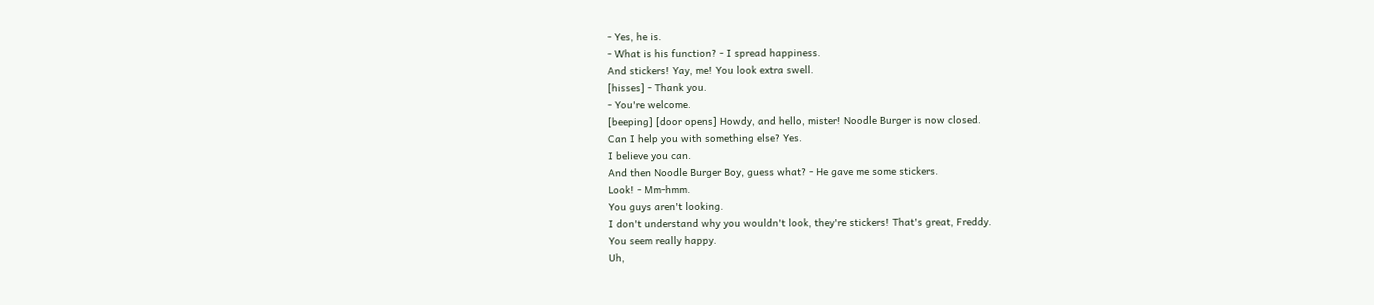- Yes, he is.
- What is his function? - I spread happiness.
And stickers! Yay, me! You look extra swell.
[hisses] - Thank you.
- You're welcome.
[beeping] [door opens] Howdy, and hello, mister! Noodle Burger is now closed.
Can I help you with something else? Yes.
I believe you can.
And then Noodle Burger Boy, guess what? - He gave me some stickers.
Look! - Mm-hmm.
You guys aren't looking.
I don't understand why you wouldn't look, they're stickers! That's great, Freddy.
You seem really happy.
Uh,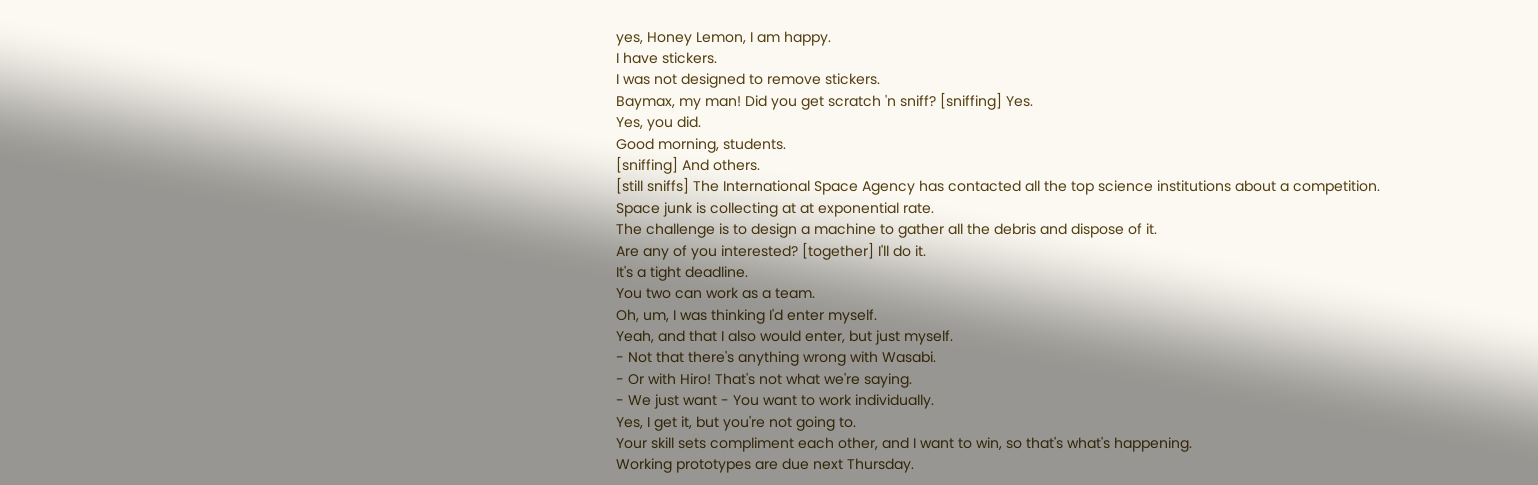yes, Honey Lemon, I am happy.
I have stickers.
I was not designed to remove stickers.
Baymax, my man! Did you get scratch 'n sniff? [sniffing] Yes.
Yes, you did.
Good morning, students.
[sniffing] And others.
[still sniffs] The International Space Agency has contacted all the top science institutions about a competition.
Space junk is collecting at at exponential rate.
The challenge is to design a machine to gather all the debris and dispose of it.
Are any of you interested? [together] I'll do it.
It's a tight deadline.
You two can work as a team.
Oh, um, I was thinking I'd enter myself.
Yeah, and that I also would enter, but just myself.
- Not that there's anything wrong with Wasabi.
- Or with Hiro! That's not what we're saying.
- We just want - You want to work individually.
Yes, I get it, but you're not going to.
Your skill sets compliment each other, and I want to win, so that's what's happening.
Working prototypes are due next Thursday.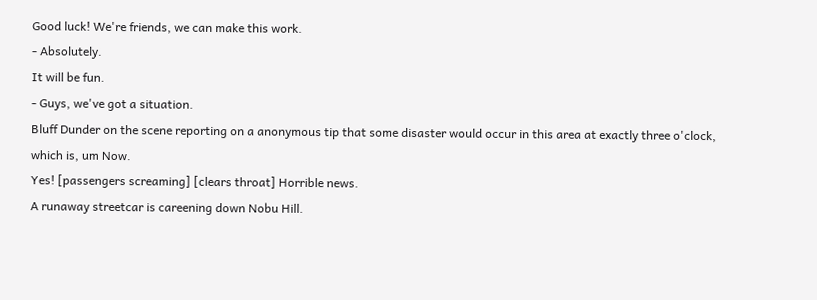Good luck! We're friends, we can make this work.
- Absolutely.
It will be fun.
- Guys, we've got a situation.
Bluff Dunder on the scene reporting on a anonymous tip that some disaster would occur in this area at exactly three o'clock, which is, um Now.
Yes! [passengers screaming] [clears throat] Horrible news.
A runaway streetcar is careening down Nobu Hill.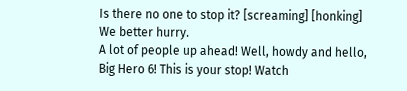Is there no one to stop it? [screaming] [honking] We better hurry.
A lot of people up ahead! Well, howdy and hello, Big Hero 6! This is your stop! Watch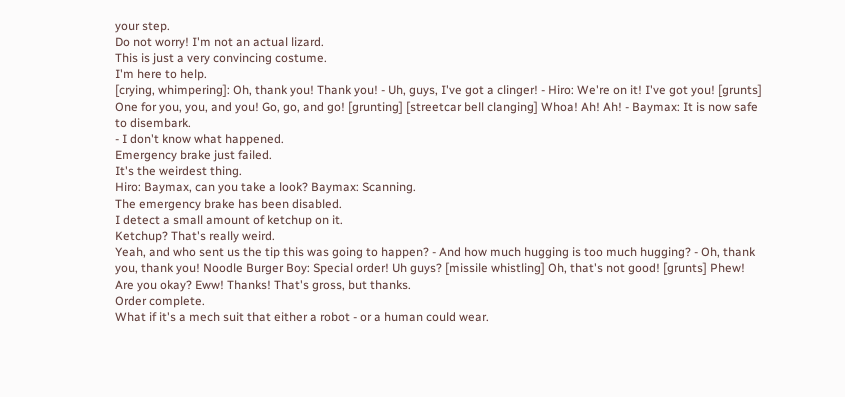your step.
Do not worry! I'm not an actual lizard.
This is just a very convincing costume.
I'm here to help.
[crying, whimpering]: Oh, thank you! Thank you! - Uh, guys, I've got a clinger! - Hiro: We're on it! I've got you! [grunts] One for you, you, and you! Go, go, and go! [grunting] [streetcar bell clanging] Whoa! Ah! Ah! - Baymax: It is now safe to disembark.
- I don't know what happened.
Emergency brake just failed.
It's the weirdest thing.
Hiro: Baymax, can you take a look? Baymax: Scanning.
The emergency brake has been disabled.
I detect a small amount of ketchup on it.
Ketchup? That's really weird.
Yeah, and who sent us the tip this was going to happen? - And how much hugging is too much hugging? - Oh, thank you, thank you! Noodle Burger Boy: Special order! Uh guys? [missile whistling] Oh, that's not good! [grunts] Phew! Are you okay? Eww! Thanks! That's gross, but thanks.
Order complete.
What if it's a mech suit that either a robot - or a human could wear.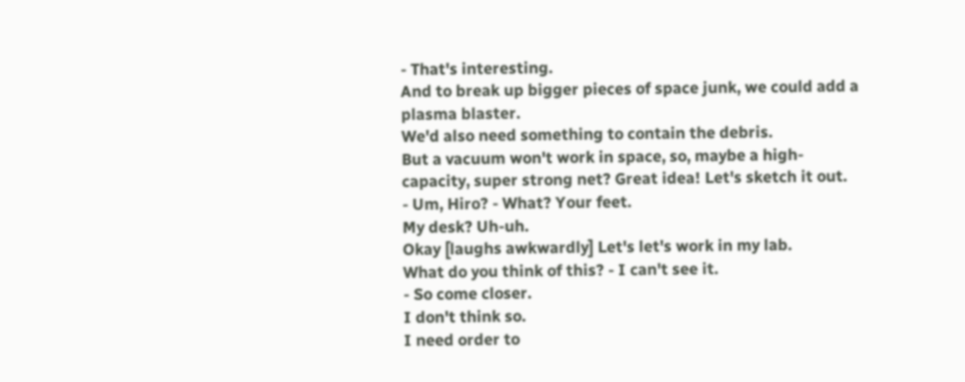- That's interesting.
And to break up bigger pieces of space junk, we could add a plasma blaster.
We'd also need something to contain the debris.
But a vacuum won't work in space, so, maybe a high-capacity, super strong net? Great idea! Let's sketch it out.
- Um, Hiro? - What? Your feet.
My desk? Uh-uh.
Okay [laughs awkwardly] Let's let's work in my lab.
What do you think of this? - I can't see it.
- So come closer.
I don't think so.
I need order to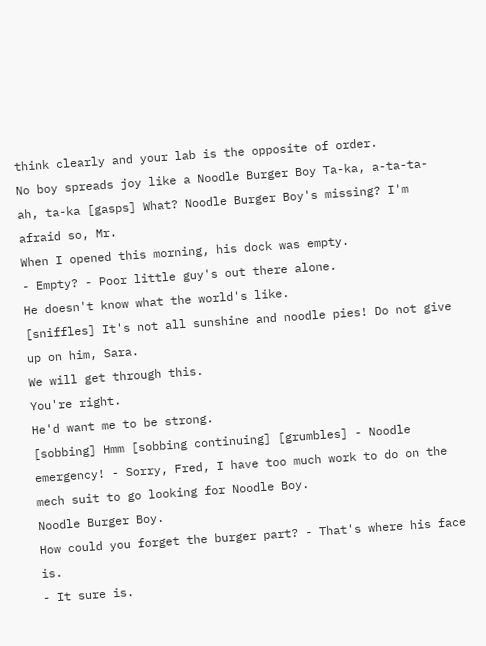think clearly and your lab is the opposite of order.
No boy spreads joy like a Noodle Burger Boy Ta-ka, a-ta-ta-ah, ta-ka [gasps] What? Noodle Burger Boy's missing? I'm afraid so, Mr.
When I opened this morning, his dock was empty.
- Empty? - Poor little guy's out there alone.
He doesn't know what the world's like.
[sniffles] It's not all sunshine and noodle pies! Do not give up on him, Sara.
We will get through this.
You're right.
He'd want me to be strong.
[sobbing] Hmm [sobbing continuing] [grumbles] - Noodle emergency! - Sorry, Fred, I have too much work to do on the mech suit to go looking for Noodle Boy.
Noodle Burger Boy.
How could you forget the burger part? - That's where his face is.
- It sure is.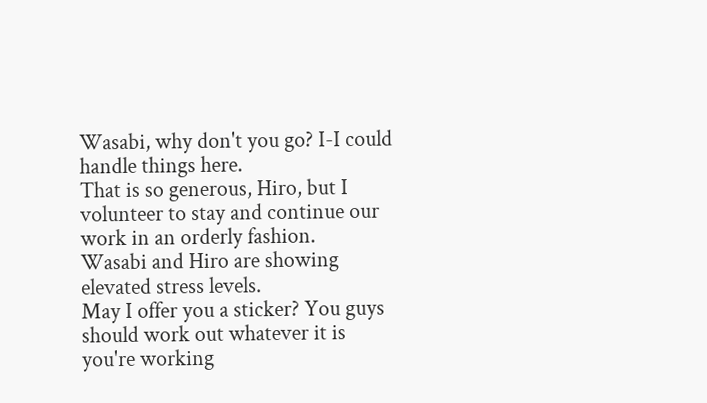Wasabi, why don't you go? I-I could handle things here.
That is so generous, Hiro, but I volunteer to stay and continue our work in an orderly fashion.
Wasabi and Hiro are showing elevated stress levels.
May I offer you a sticker? You guys should work out whatever it is you're working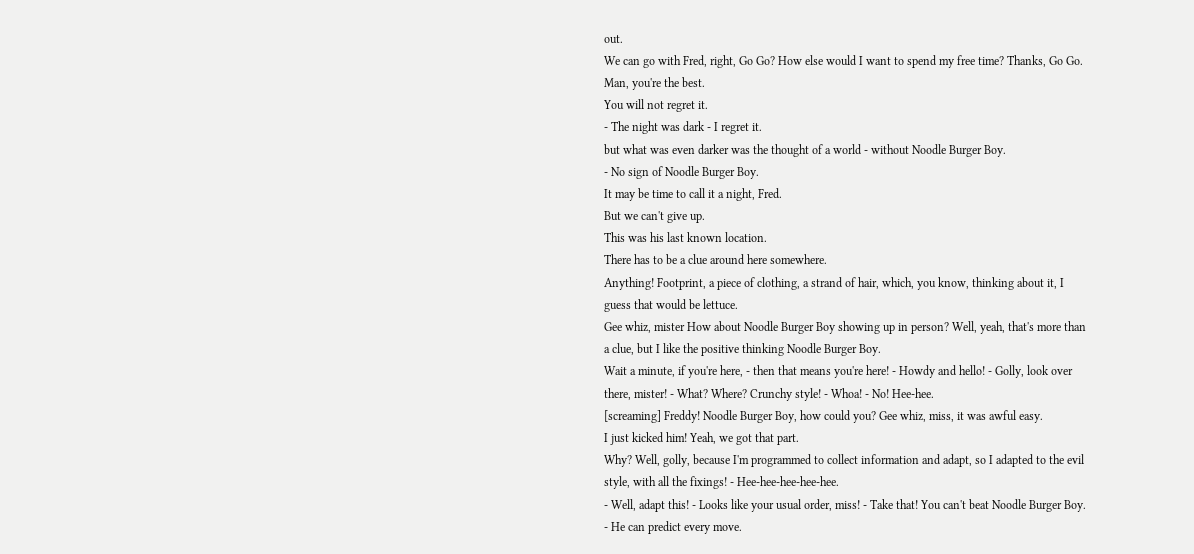out.
We can go with Fred, right, Go Go? How else would I want to spend my free time? Thanks, Go Go.
Man, you're the best.
You will not regret it.
- The night was dark - I regret it.
but what was even darker was the thought of a world - without Noodle Burger Boy.
- No sign of Noodle Burger Boy.
It may be time to call it a night, Fred.
But we can't give up.
This was his last known location.
There has to be a clue around here somewhere.
Anything! Footprint, a piece of clothing, a strand of hair, which, you know, thinking about it, I guess that would be lettuce.
Gee whiz, mister How about Noodle Burger Boy showing up in person? Well, yeah, that's more than a clue, but I like the positive thinking Noodle Burger Boy.
Wait a minute, if you're here, - then that means you're here! - Howdy and hello! - Golly, look over there, mister! - What? Where? Crunchy style! - Whoa! - No! Hee-hee.
[screaming] Freddy! Noodle Burger Boy, how could you? Gee whiz, miss, it was awful easy.
I just kicked him! Yeah, we got that part.
Why? Well, golly, because I'm programmed to collect information and adapt, so I adapted to the evil style, with all the fixings! - Hee-hee-hee-hee-hee.
- Well, adapt this! - Looks like your usual order, miss! - Take that! You can't beat Noodle Burger Boy.
- He can predict every move.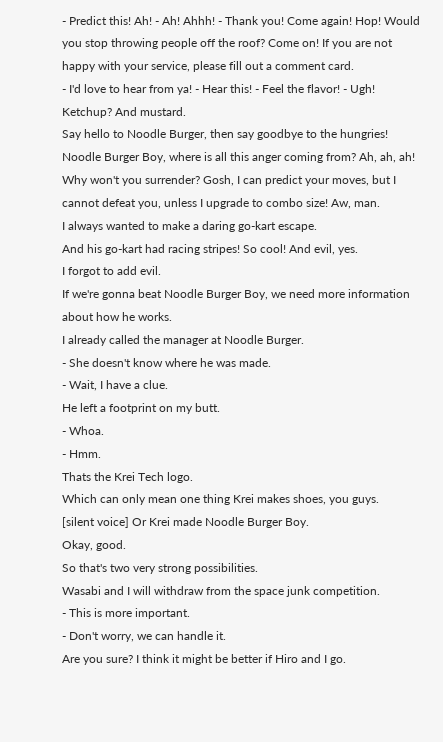- Predict this! Ah! - Ah! Ahhh! - Thank you! Come again! Hop! Would you stop throwing people off the roof? Come on! If you are not happy with your service, please fill out a comment card.
- I'd love to hear from ya! - Hear this! - Feel the flavor! - Ugh! Ketchup? And mustard.
Say hello to Noodle Burger, then say goodbye to the hungries! Noodle Burger Boy, where is all this anger coming from? Ah, ah, ah! Why won't you surrender? Gosh, I can predict your moves, but I cannot defeat you, unless I upgrade to combo size! Aw, man.
I always wanted to make a daring go-kart escape.
And his go-kart had racing stripes! So cool! And evil, yes.
I forgot to add evil.
If we're gonna beat Noodle Burger Boy, we need more information about how he works.
I already called the manager at Noodle Burger.
- She doesn't know where he was made.
- Wait, I have a clue.
He left a footprint on my butt.
- Whoa.
- Hmm.
Thats the Krei Tech logo.
Which can only mean one thing Krei makes shoes, you guys.
[silent voice] Or Krei made Noodle Burger Boy.
Okay, good.
So that's two very strong possibilities.
Wasabi and I will withdraw from the space junk competition.
- This is more important.
- Don't worry, we can handle it.
Are you sure? I think it might be better if Hiro and I go.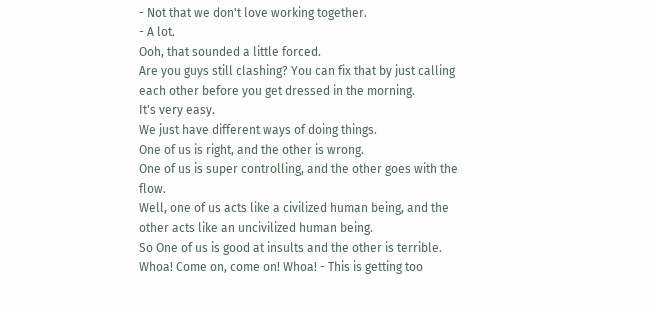- Not that we don't love working together.
- A lot.
Ooh, that sounded a little forced.
Are you guys still clashing? You can fix that by just calling each other before you get dressed in the morning.
It's very easy.
We just have different ways of doing things.
One of us is right, and the other is wrong.
One of us is super controlling, and the other goes with the flow.
Well, one of us acts like a civilized human being, and the other acts like an uncivilized human being.
So One of us is good at insults and the other is terrible.
Whoa! Come on, come on! Whoa! - This is getting too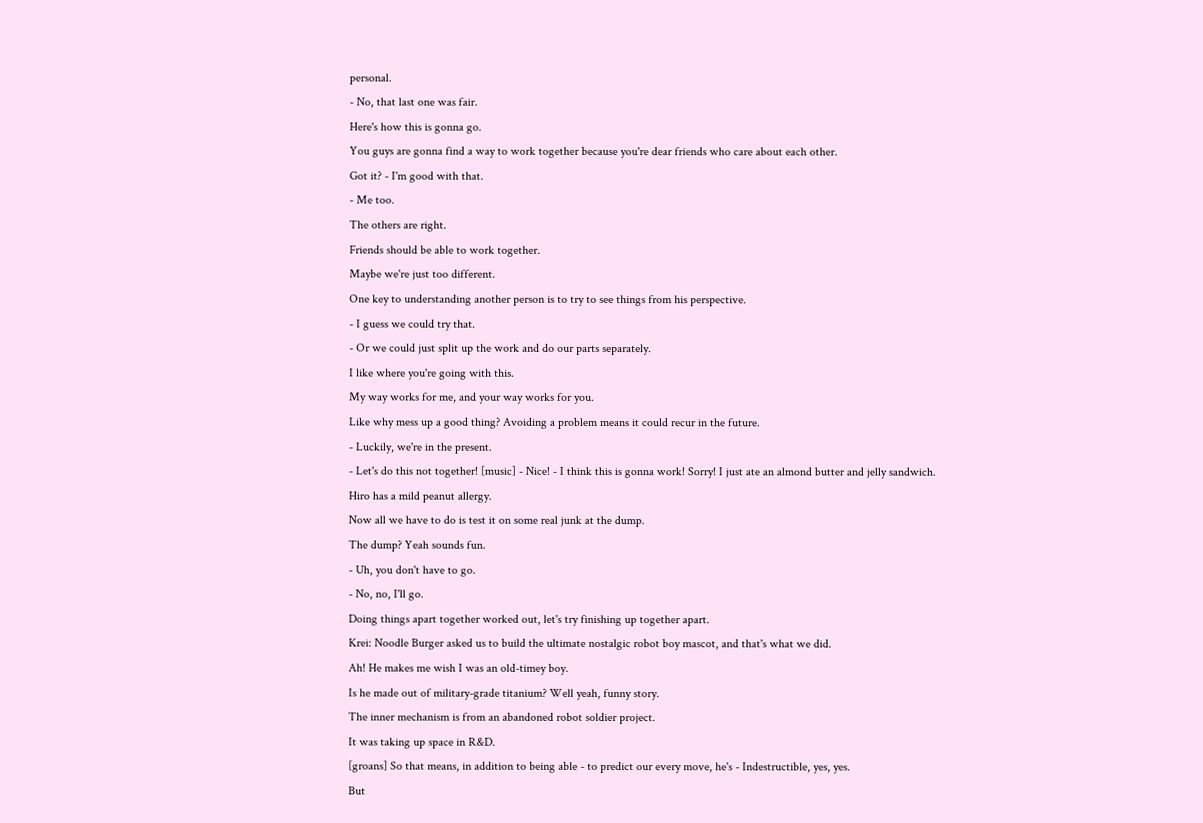personal.
- No, that last one was fair.
Here's how this is gonna go.
You guys are gonna find a way to work together because you're dear friends who care about each other.
Got it? - I'm good with that.
- Me too.
The others are right.
Friends should be able to work together.
Maybe we're just too different.
One key to understanding another person is to try to see things from his perspective.
- I guess we could try that.
- Or we could just split up the work and do our parts separately.
I like where you're going with this.
My way works for me, and your way works for you.
Like why mess up a good thing? Avoiding a problem means it could recur in the future.
- Luckily, we're in the present.
- Let's do this not together! [music] - Nice! - I think this is gonna work! Sorry! I just ate an almond butter and jelly sandwich.
Hiro has a mild peanut allergy.
Now all we have to do is test it on some real junk at the dump.
The dump? Yeah sounds fun.
- Uh, you don't have to go.
- No, no, I'll go.
Doing things apart together worked out, let's try finishing up together apart.
Krei: Noodle Burger asked us to build the ultimate nostalgic robot boy mascot, and that's what we did.
Ah! He makes me wish I was an old-timey boy.
Is he made out of military-grade titanium? Well yeah, funny story.
The inner mechanism is from an abandoned robot soldier project.
It was taking up space in R&D.
[groans] So that means, in addition to being able - to predict our every move, he's - Indestructible, yes, yes.
But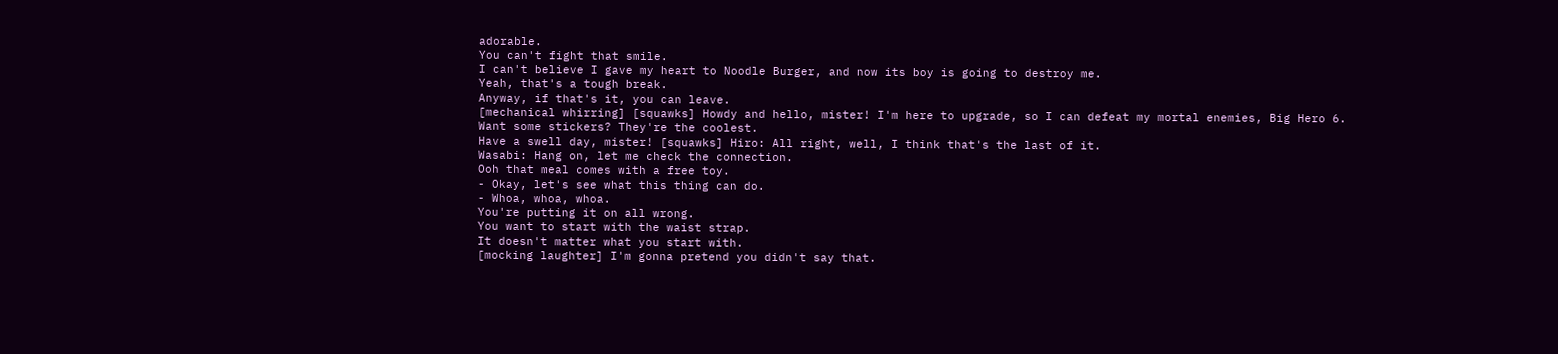adorable.
You can't fight that smile.
I can't believe I gave my heart to Noodle Burger, and now its boy is going to destroy me.
Yeah, that's a tough break.
Anyway, if that's it, you can leave.
[mechanical whirring] [squawks] Howdy and hello, mister! I'm here to upgrade, so I can defeat my mortal enemies, Big Hero 6.
Want some stickers? They're the coolest.
Have a swell day, mister! [squawks] Hiro: All right, well, I think that's the last of it.
Wasabi: Hang on, let me check the connection.
Ooh that meal comes with a free toy.
- Okay, let's see what this thing can do.
- Whoa, whoa, whoa.
You're putting it on all wrong.
You want to start with the waist strap.
It doesn't matter what you start with.
[mocking laughter] I'm gonna pretend you didn't say that.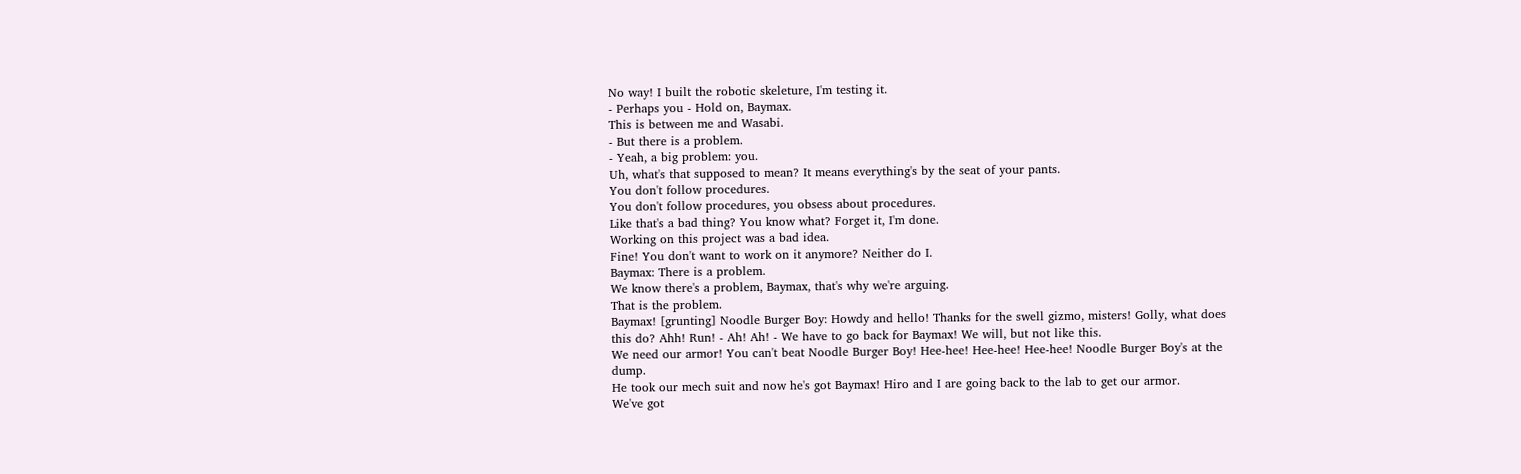No way! I built the robotic skeleture, I'm testing it.
- Perhaps you - Hold on, Baymax.
This is between me and Wasabi.
- But there is a problem.
- Yeah, a big problem: you.
Uh, what's that supposed to mean? It means everything's by the seat of your pants.
You don't follow procedures.
You don't follow procedures, you obsess about procedures.
Like that's a bad thing? You know what? Forget it, I'm done.
Working on this project was a bad idea.
Fine! You don't want to work on it anymore? Neither do I.
Baymax: There is a problem.
We know there's a problem, Baymax, that's why we're arguing.
That is the problem.
Baymax! [grunting] Noodle Burger Boy: Howdy and hello! Thanks for the swell gizmo, misters! Golly, what does this do? Ahh! Run! - Ah! Ah! - We have to go back for Baymax! We will, but not like this.
We need our armor! You can't beat Noodle Burger Boy! Hee-hee! Hee-hee! Hee-hee! Noodle Burger Boy's at the dump.
He took our mech suit and now he's got Baymax! Hiro and I are going back to the lab to get our armor.
We've got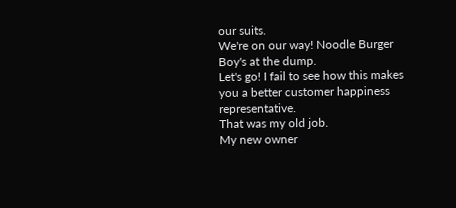our suits.
We're on our way! Noodle Burger Boy's at the dump.
Let's go! I fail to see how this makes you a better customer happiness representative.
That was my old job.
My new owner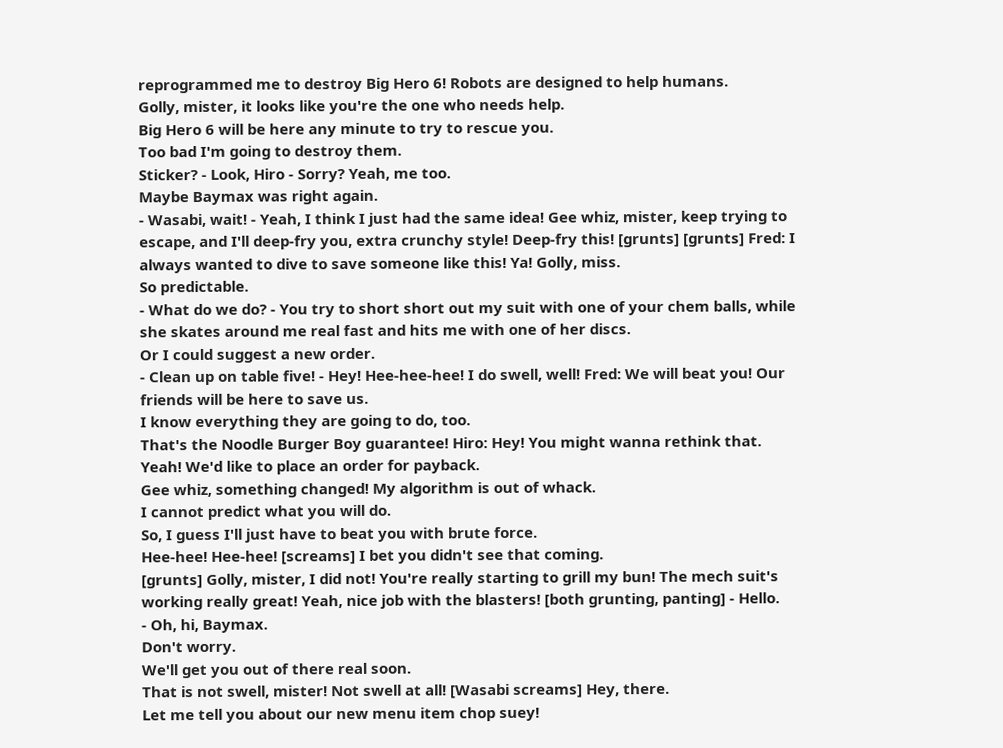reprogrammed me to destroy Big Hero 6! Robots are designed to help humans.
Golly, mister, it looks like you're the one who needs help.
Big Hero 6 will be here any minute to try to rescue you.
Too bad I'm going to destroy them.
Sticker? - Look, Hiro - Sorry? Yeah, me too.
Maybe Baymax was right again.
- Wasabi, wait! - Yeah, I think I just had the same idea! Gee whiz, mister, keep trying to escape, and I'll deep-fry you, extra crunchy style! Deep-fry this! [grunts] [grunts] Fred: I always wanted to dive to save someone like this! Ya! Golly, miss.
So predictable.
- What do we do? - You try to short short out my suit with one of your chem balls, while she skates around me real fast and hits me with one of her discs.
Or I could suggest a new order.
- Clean up on table five! - Hey! Hee-hee-hee! I do swell, well! Fred: We will beat you! Our friends will be here to save us.
I know everything they are going to do, too.
That's the Noodle Burger Boy guarantee! Hiro: Hey! You might wanna rethink that.
Yeah! We'd like to place an order for payback.
Gee whiz, something changed! My algorithm is out of whack.
I cannot predict what you will do.
So, I guess I'll just have to beat you with brute force.
Hee-hee! Hee-hee! [screams] I bet you didn't see that coming.
[grunts] Golly, mister, I did not! You're really starting to grill my bun! The mech suit's working really great! Yeah, nice job with the blasters! [both grunting, panting] - Hello.
- Oh, hi, Baymax.
Don't worry.
We'll get you out of there real soon.
That is not swell, mister! Not swell at all! [Wasabi screams] Hey, there.
Let me tell you about our new menu item chop suey!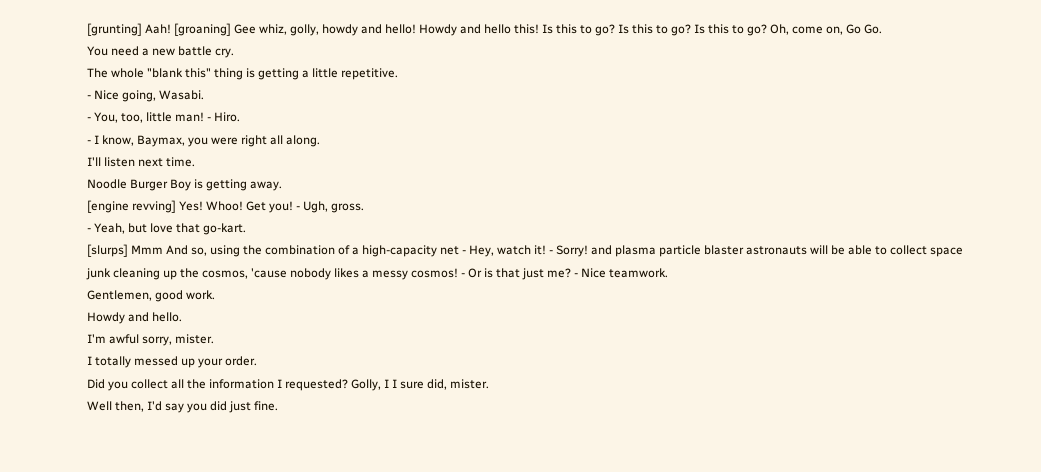[grunting] Aah! [groaning] Gee whiz, golly, howdy and hello! Howdy and hello this! Is this to go? Is this to go? Is this to go? Oh, come on, Go Go.
You need a new battle cry.
The whole "blank this" thing is getting a little repetitive.
- Nice going, Wasabi.
- You, too, little man! - Hiro.
- I know, Baymax, you were right all along.
I'll listen next time.
Noodle Burger Boy is getting away.
[engine revving] Yes! Whoo! Get you! - Ugh, gross.
- Yeah, but love that go-kart.
[slurps] Mmm And so, using the combination of a high-capacity net - Hey, watch it! - Sorry! and plasma particle blaster astronauts will be able to collect space junk cleaning up the cosmos, 'cause nobody likes a messy cosmos! - Or is that just me? - Nice teamwork.
Gentlemen, good work.
Howdy and hello.
I'm awful sorry, mister.
I totally messed up your order.
Did you collect all the information I requested? Golly, I I sure did, mister.
Well then, I'd say you did just fine.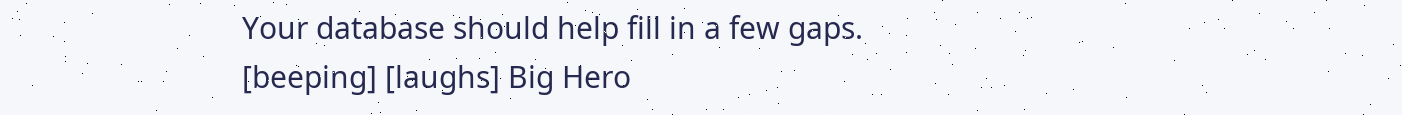Your database should help fill in a few gaps.
[beeping] [laughs] Big Hero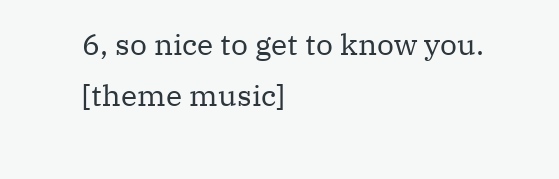6, so nice to get to know you.
[theme music]